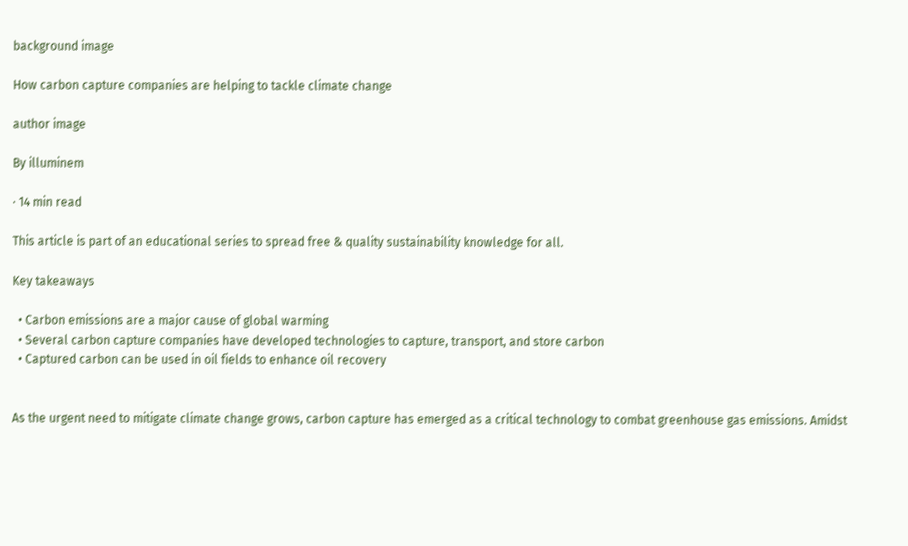background image

How carbon capture companies are helping to tackle climate change

author image

By illuminem

· 14 min read

This article is part of an educational series to spread free & quality sustainability knowledge for all.

Key takeaways

  • Carbon emissions are a major cause of global warming
  • Several carbon capture companies have developed technologies to capture, transport, and store carbon
  • Captured carbon can be used in oil fields to enhance oil recovery


As the urgent need to mitigate climate change grows, carbon capture has emerged as a critical technology to combat greenhouse gas emissions. Amidst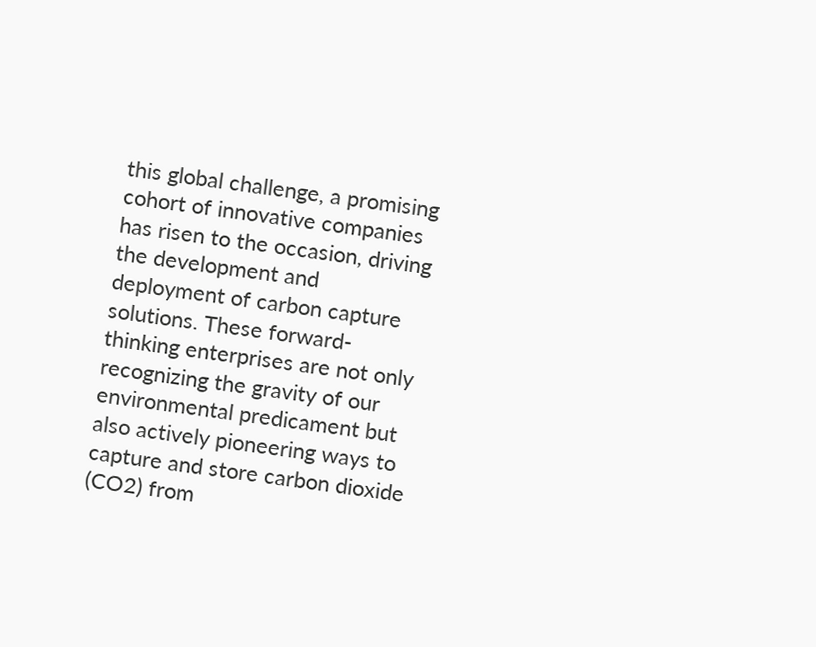this global challenge, a promising cohort of innovative companies has risen to the occasion, driving the development and deployment of carbon capture solutions. These forward-thinking enterprises are not only recognizing the gravity of our environmental predicament but also actively pioneering ways to capture and store carbon dioxide (CO2) from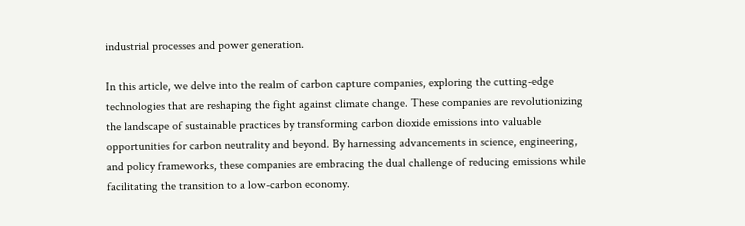industrial processes and power generation.

In this article, we delve into the realm of carbon capture companies, exploring the cutting-edge technologies that are reshaping the fight against climate change. These companies are revolutionizing the landscape of sustainable practices by transforming carbon dioxide emissions into valuable opportunities for carbon neutrality and beyond. By harnessing advancements in science, engineering, and policy frameworks, these companies are embracing the dual challenge of reducing emissions while facilitating the transition to a low-carbon economy.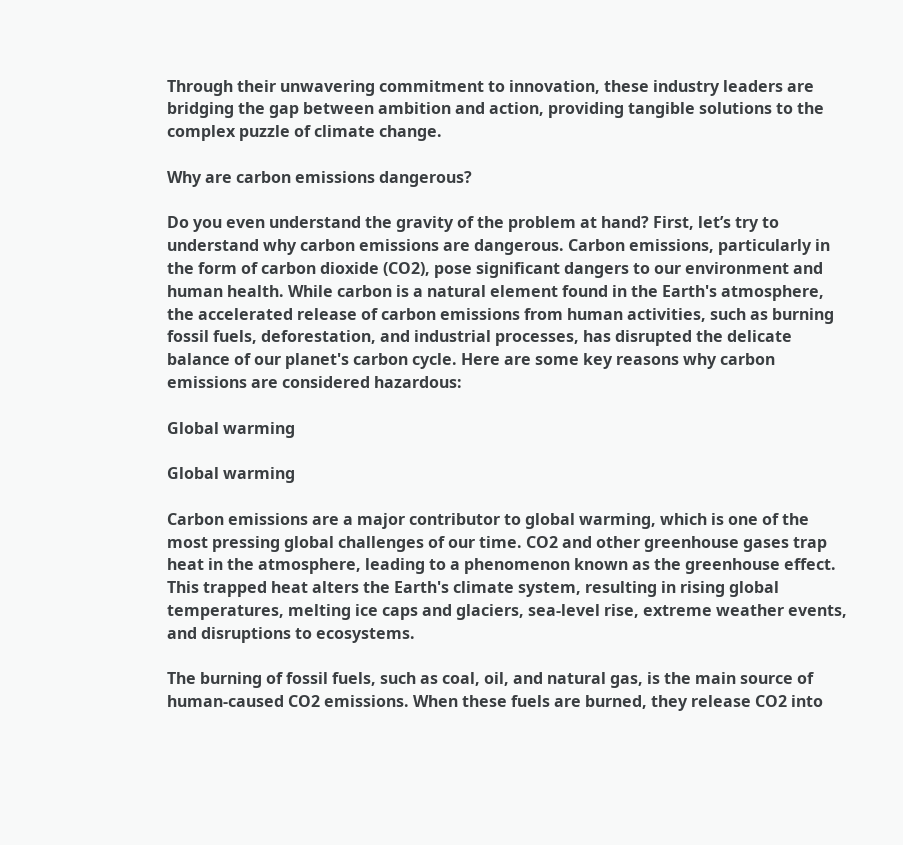Through their unwavering commitment to innovation, these industry leaders are bridging the gap between ambition and action, providing tangible solutions to the complex puzzle of climate change.

Why are carbon emissions dangerous?

Do you even understand the gravity of the problem at hand? First, let’s try to understand why carbon emissions are dangerous. Carbon emissions, particularly in the form of carbon dioxide (CO2), pose significant dangers to our environment and human health. While carbon is a natural element found in the Earth's atmosphere, the accelerated release of carbon emissions from human activities, such as burning fossil fuels, deforestation, and industrial processes, has disrupted the delicate balance of our planet's carbon cycle. Here are some key reasons why carbon emissions are considered hazardous:

Global warming

Global warming

Carbon emissions are a major contributor to global warming, which is one of the most pressing global challenges of our time. CO2 and other greenhouse gases trap heat in the atmosphere, leading to a phenomenon known as the greenhouse effect. This trapped heat alters the Earth's climate system, resulting in rising global temperatures, melting ice caps and glaciers, sea-level rise, extreme weather events, and disruptions to ecosystems.

The burning of fossil fuels, such as coal, oil, and natural gas, is the main source of human-caused CO2 emissions. When these fuels are burned, they release CO2 into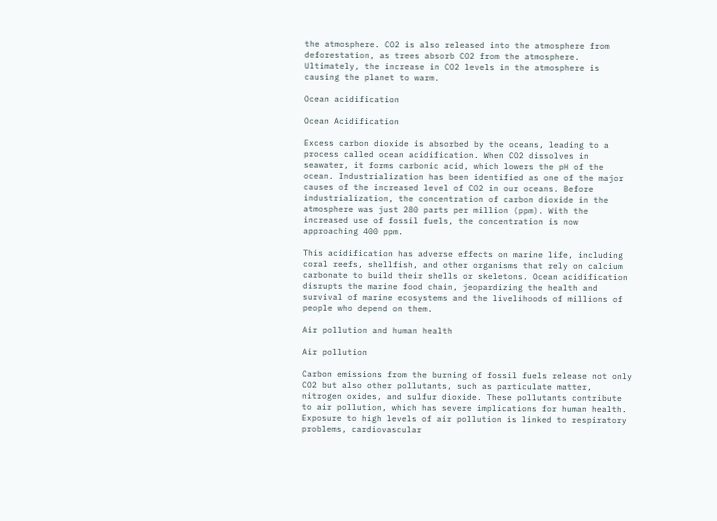the atmosphere. CO2 is also released into the atmosphere from deforestation, as trees absorb CO2 from the atmosphere. Ultimately, the increase in CO2 levels in the atmosphere is causing the planet to warm.

Ocean acidification

Ocean Acidification

Excess carbon dioxide is absorbed by the oceans, leading to a process called ocean acidification. When CO2 dissolves in seawater, it forms carbonic acid, which lowers the pH of the ocean. Industrialization has been identified as one of the major causes of the increased level of CO2 in our oceans. Before industrialization, the concentration of carbon dioxide in the atmosphere was just 280 parts per million (ppm). With the increased use of fossil fuels, the concentration is now approaching 400 ppm.

This acidification has adverse effects on marine life, including coral reefs, shellfish, and other organisms that rely on calcium carbonate to build their shells or skeletons. Ocean acidification disrupts the marine food chain, jeopardizing the health and survival of marine ecosystems and the livelihoods of millions of people who depend on them.

Air pollution and human health

Air pollution

Carbon emissions from the burning of fossil fuels release not only CO2 but also other pollutants, such as particulate matter, nitrogen oxides, and sulfur dioxide. These pollutants contribute to air pollution, which has severe implications for human health. Exposure to high levels of air pollution is linked to respiratory problems, cardiovascular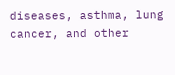diseases, asthma, lung cancer, and other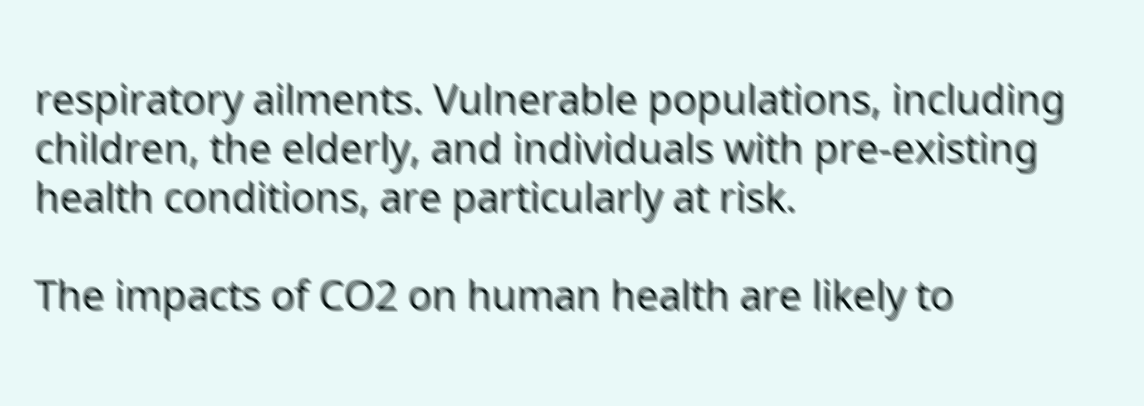respiratory ailments. Vulnerable populations, including children, the elderly, and individuals with pre-existing health conditions, are particularly at risk.

The impacts of CO2 on human health are likely to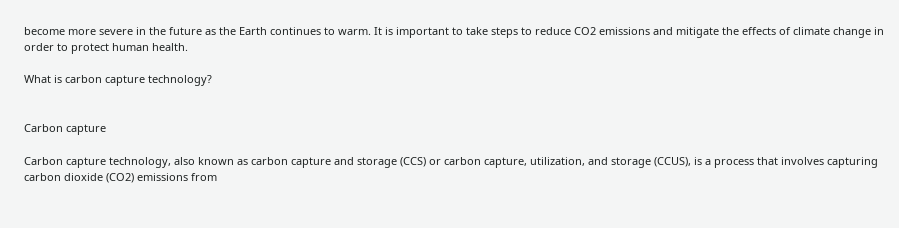become more severe in the future as the Earth continues to warm. It is important to take steps to reduce CO2 emissions and mitigate the effects of climate change in order to protect human health.

What is carbon capture technology?


Carbon capture

Carbon capture technology, also known as carbon capture and storage (CCS) or carbon capture, utilization, and storage (CCUS), is a process that involves capturing carbon dioxide (CO2) emissions from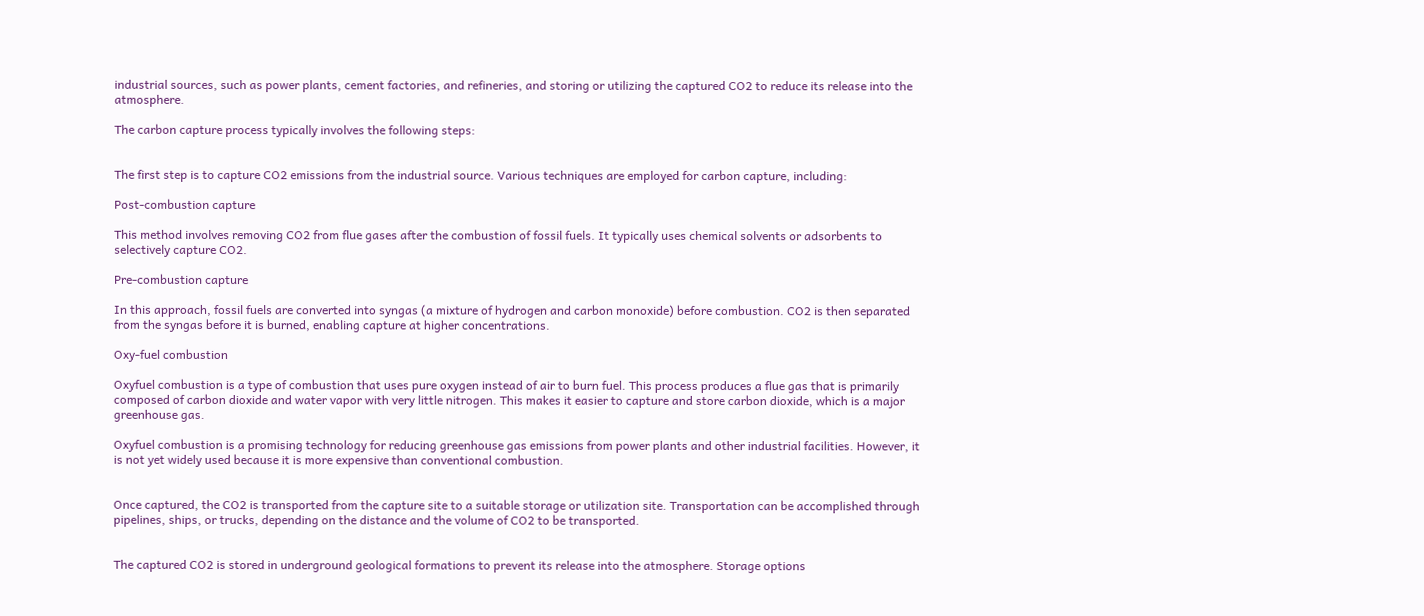industrial sources, such as power plants, cement factories, and refineries, and storing or utilizing the captured CO2 to reduce its release into the atmosphere.

The carbon capture process typically involves the following steps:


The first step is to capture CO2 emissions from the industrial source. Various techniques are employed for carbon capture, including:

Post-combustion capture

This method involves removing CO2 from flue gases after the combustion of fossil fuels. It typically uses chemical solvents or adsorbents to selectively capture CO2.

Pre-combustion capture

In this approach, fossil fuels are converted into syngas (a mixture of hydrogen and carbon monoxide) before combustion. CO2 is then separated from the syngas before it is burned, enabling capture at higher concentrations.

Oxy-fuel combustion

Oxyfuel combustion is a type of combustion that uses pure oxygen instead of air to burn fuel. This process produces a flue gas that is primarily composed of carbon dioxide and water vapor with very little nitrogen. This makes it easier to capture and store carbon dioxide, which is a major greenhouse gas.

Oxyfuel combustion is a promising technology for reducing greenhouse gas emissions from power plants and other industrial facilities. However, it is not yet widely used because it is more expensive than conventional combustion.


Once captured, the CO2 is transported from the capture site to a suitable storage or utilization site. Transportation can be accomplished through pipelines, ships, or trucks, depending on the distance and the volume of CO2 to be transported.


The captured CO2 is stored in underground geological formations to prevent its release into the atmosphere. Storage options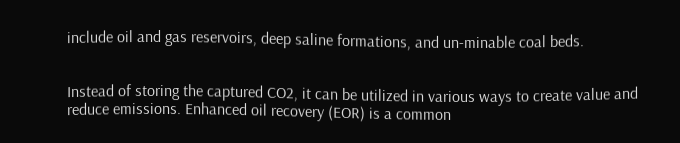include oil and gas reservoirs, deep saline formations, and un-minable coal beds.


Instead of storing the captured CO2, it can be utilized in various ways to create value and reduce emissions. Enhanced oil recovery (EOR) is a common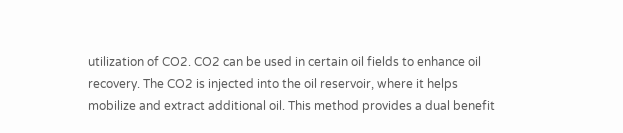utilization of CO2. CO2 can be used in certain oil fields to enhance oil recovery. The CO2 is injected into the oil reservoir, where it helps mobilize and extract additional oil. This method provides a dual benefit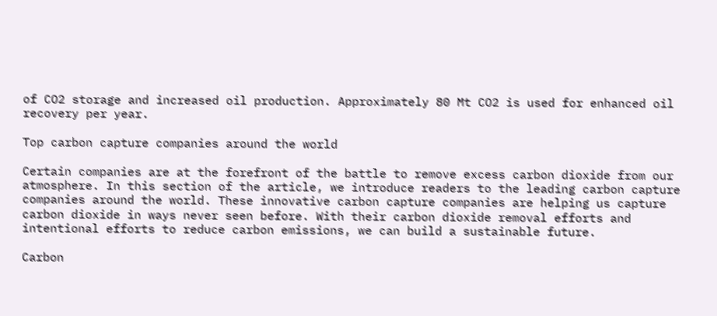of CO2 storage and increased oil production. Approximately 80 Mt CO2 is used for enhanced oil recovery per year.

Top carbon capture companies around the world

Certain companies are at the forefront of the battle to remove excess carbon dioxide from our atmosphere. In this section of the article, we introduce readers to the leading carbon capture companies around the world. These innovative carbon capture companies are helping us capture carbon dioxide in ways never seen before. With their carbon dioxide removal efforts and intentional efforts to reduce carbon emissions, we can build a sustainable future.

Carbon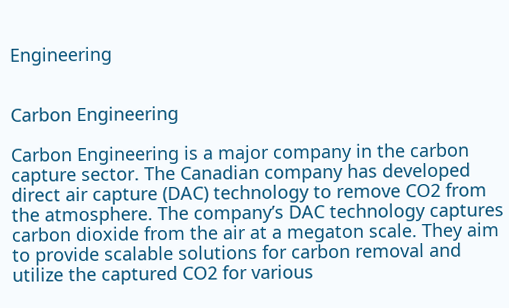Engineering


Carbon Engineering

Carbon Engineering is a major company in the carbon capture sector. The Canadian company has developed direct air capture (DAC) technology to remove CO2 from the atmosphere. The company’s DAC technology captures carbon dioxide from the air at a megaton scale. They aim to provide scalable solutions for carbon removal and utilize the captured CO2 for various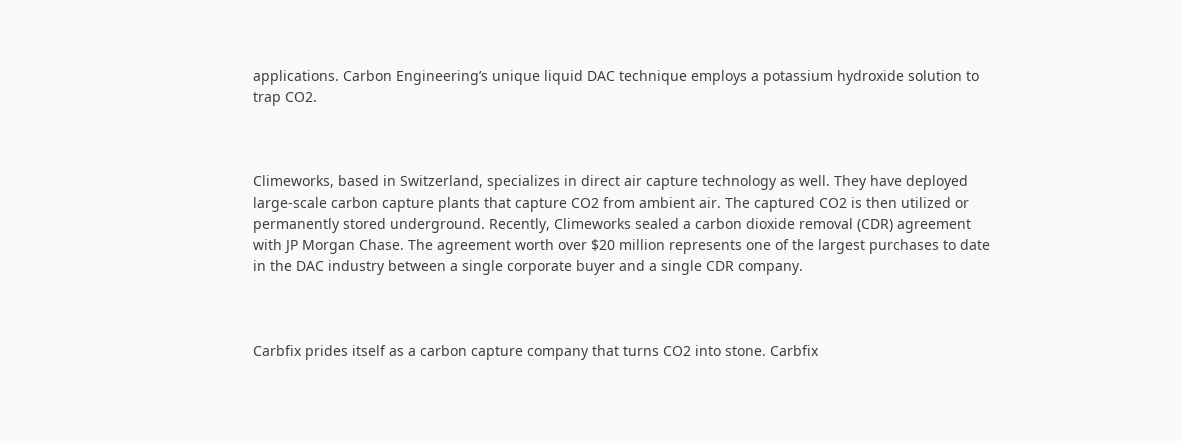applications. Carbon Engineering’s unique liquid DAC technique employs a potassium hydroxide solution to trap CO2.



Climeworks, based in Switzerland, specializes in direct air capture technology as well. They have deployed large-scale carbon capture plants that capture CO2 from ambient air. The captured CO2 is then utilized or permanently stored underground. Recently, Climeworks sealed a carbon dioxide removal (CDR) agreement with JP Morgan Chase. The agreement worth over $20 million represents one of the largest purchases to date in the DAC industry between a single corporate buyer and a single CDR company.



Carbfix prides itself as a carbon capture company that turns CO2 into stone. Carbfix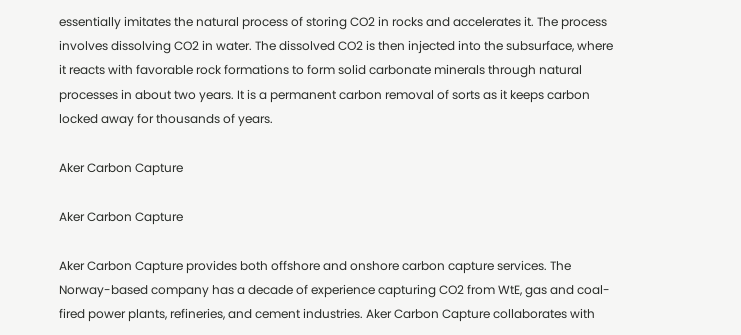essentially imitates the natural process of storing CO2 in rocks and accelerates it. The process involves dissolving CO2 in water. The dissolved CO2 is then injected into the subsurface, where it reacts with favorable rock formations to form solid carbonate minerals through natural processes in about two years. It is a permanent carbon removal of sorts as it keeps carbon locked away for thousands of years.

Aker Carbon Capture

Aker Carbon Capture

Aker Carbon Capture provides both offshore and onshore carbon capture services. The Norway-based company has a decade of experience capturing CO2 from WtE, gas and coal-fired power plants, refineries, and cement industries. Aker Carbon Capture collaborates with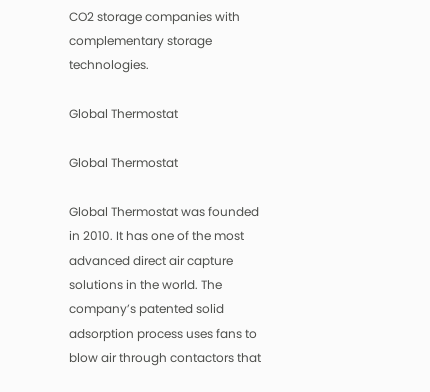CO2 storage companies with complementary storage technologies.

Global Thermostat

Global Thermostat

Global Thermostat was founded in 2010. It has one of the most advanced direct air capture solutions in the world. The company’s patented solid adsorption process uses fans to blow air through contactors that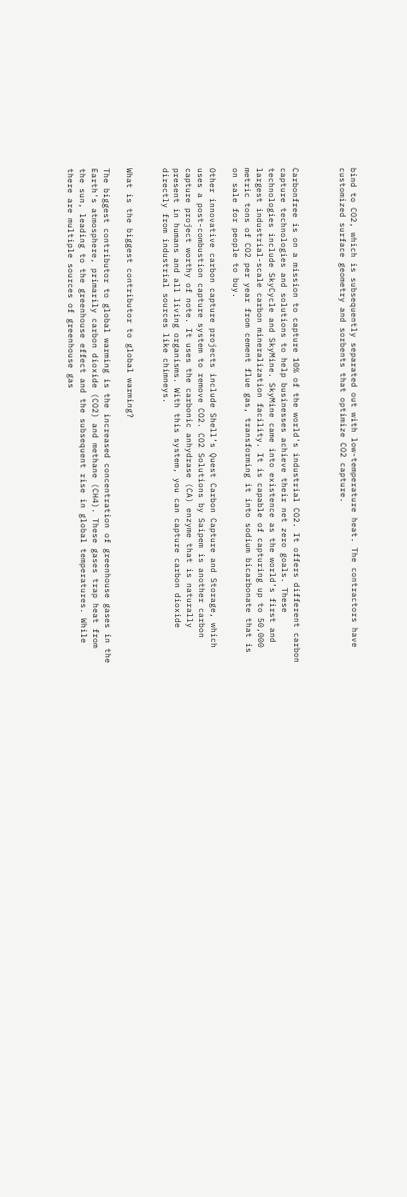bind to CO2, which is subsequently separated out with low-temperature heat. The contractors have customized surface geometry and sorbents that optimize CO2 capture.



Carbonfree is on a mission to capture 10% of the world's industrial CO2. It offers different carbon capture technologies and solutions to help businesses achieve their net zero goals. These technologies include SkyCycle and SkyMine. SkyMine came into existence as the world’s first and largest industrial-scale carbon mineralization facility. It is capable of capturing up to 50,000 metric tons of CO2 per year from cement flue gas, transforming it into sodium bicarbonate that is on sale for people to buy.

Other innovative carbon capture projects include Shell’s Quest Carbon Capture and Storage, which uses a post-combustion capture system to remove CO2. CO2 Solutions by Saipem is another carbon capture project worthy of note. It uses the carbonic anhydrase (CA) enzyme that is naturally present in humans and all living organisms. With this system, you can capture carbon dioxide directly from industrial sources like chimneys.


What is the biggest contributor to global warming?

The biggest contributor to global warming is the increased concentration of greenhouse gases in the Earth's atmosphere, primarily carbon dioxide (CO2) and methane (CH4). These gases trap heat from the sun, leading to the greenhouse effect and the subsequent rise in global temperatures. While there are multiple sources of greenhouse gas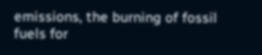emissions, the burning of fossil fuels for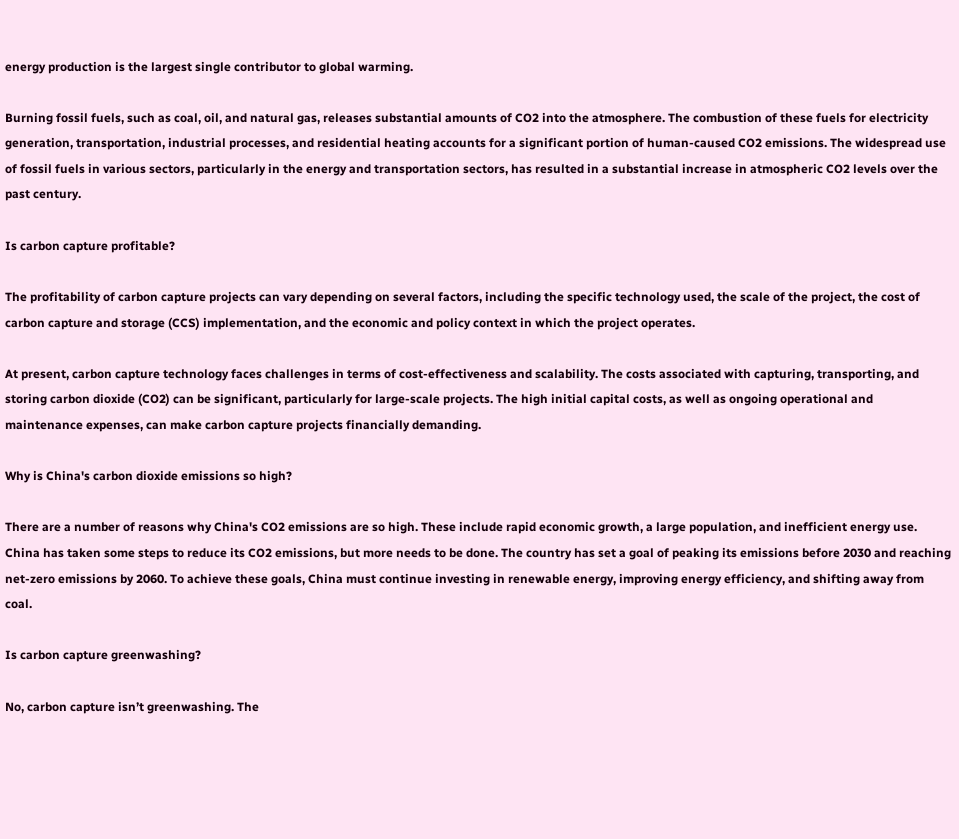energy production is the largest single contributor to global warming.

Burning fossil fuels, such as coal, oil, and natural gas, releases substantial amounts of CO2 into the atmosphere. The combustion of these fuels for electricity generation, transportation, industrial processes, and residential heating accounts for a significant portion of human-caused CO2 emissions. The widespread use of fossil fuels in various sectors, particularly in the energy and transportation sectors, has resulted in a substantial increase in atmospheric CO2 levels over the past century.

Is carbon capture profitable?

The profitability of carbon capture projects can vary depending on several factors, including the specific technology used, the scale of the project, the cost of carbon capture and storage (CCS) implementation, and the economic and policy context in which the project operates.

At present, carbon capture technology faces challenges in terms of cost-effectiveness and scalability. The costs associated with capturing, transporting, and storing carbon dioxide (CO2) can be significant, particularly for large-scale projects. The high initial capital costs, as well as ongoing operational and maintenance expenses, can make carbon capture projects financially demanding.

Why is China's carbon dioxide emissions so high?

There are a number of reasons why China's CO2 emissions are so high. These include rapid economic growth, a large population, and inefficient energy use. China has taken some steps to reduce its CO2 emissions, but more needs to be done. The country has set a goal of peaking its emissions before 2030 and reaching net-zero emissions by 2060. To achieve these goals, China must continue investing in renewable energy, improving energy efficiency, and shifting away from coal.

Is carbon capture greenwashing?

No, carbon capture isn’t greenwashing. The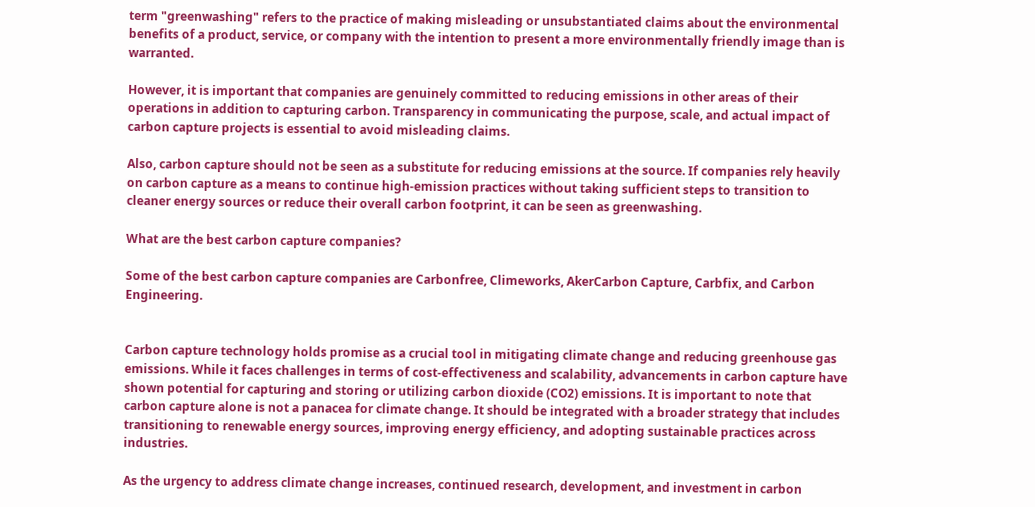term "greenwashing" refers to the practice of making misleading or unsubstantiated claims about the environmental benefits of a product, service, or company with the intention to present a more environmentally friendly image than is warranted.

However, it is important that companies are genuinely committed to reducing emissions in other areas of their operations in addition to capturing carbon. Transparency in communicating the purpose, scale, and actual impact of carbon capture projects is essential to avoid misleading claims.

Also, carbon capture should not be seen as a substitute for reducing emissions at the source. If companies rely heavily on carbon capture as a means to continue high-emission practices without taking sufficient steps to transition to cleaner energy sources or reduce their overall carbon footprint, it can be seen as greenwashing.

What are the best carbon capture companies?

Some of the best carbon capture companies are Carbonfree, Climeworks, AkerCarbon Capture, Carbfix, and Carbon Engineering.


Carbon capture technology holds promise as a crucial tool in mitigating climate change and reducing greenhouse gas emissions. While it faces challenges in terms of cost-effectiveness and scalability, advancements in carbon capture have shown potential for capturing and storing or utilizing carbon dioxide (CO2) emissions. It is important to note that carbon capture alone is not a panacea for climate change. It should be integrated with a broader strategy that includes transitioning to renewable energy sources, improving energy efficiency, and adopting sustainable practices across industries.

As the urgency to address climate change increases, continued research, development, and investment in carbon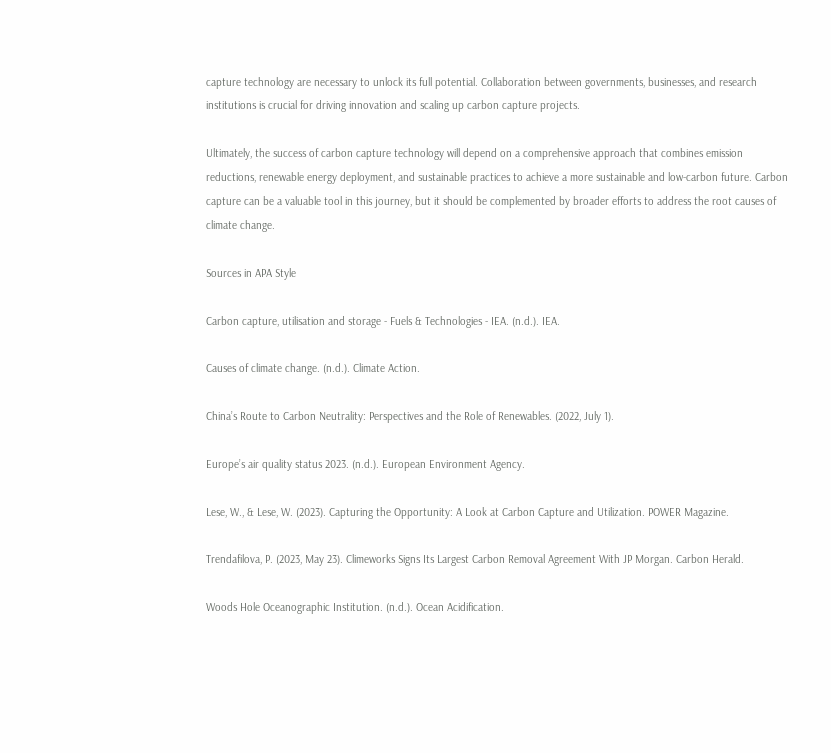capture technology are necessary to unlock its full potential. Collaboration between governments, businesses, and research institutions is crucial for driving innovation and scaling up carbon capture projects.

Ultimately, the success of carbon capture technology will depend on a comprehensive approach that combines emission reductions, renewable energy deployment, and sustainable practices to achieve a more sustainable and low-carbon future. Carbon capture can be a valuable tool in this journey, but it should be complemented by broader efforts to address the root causes of climate change.

Sources in APA Style

Carbon capture, utilisation and storage - Fuels & Technologies - IEA. (n.d.). IEA.

Causes of climate change. (n.d.). Climate Action.

China’s Route to Carbon Neutrality: Perspectives and the Role of Renewables. (2022, July 1).

Europe’s air quality status 2023. (n.d.). European Environment Agency.

Lese, W., & Lese, W. (2023). Capturing the Opportunity: A Look at Carbon Capture and Utilization. POWER Magazine.

Trendafilova, P. (2023, May 23). Climeworks Signs Its Largest Carbon Removal Agreement With JP Morgan. Carbon Herald.

Woods Hole Oceanographic Institution. (n.d.). Ocean Acidification.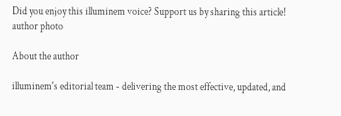Did you enjoy this illuminem voice? Support us by sharing this article!
author photo

About the author

illuminem's editorial team - delivering the most effective, updated, and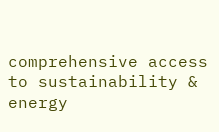comprehensive access to sustainability & energy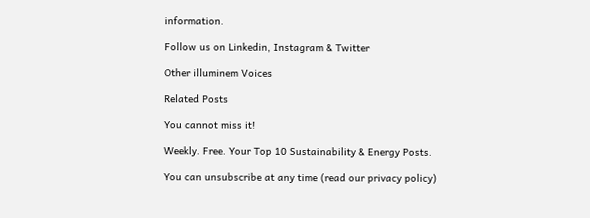information.

Follow us on Linkedin, Instagram & Twitter

Other illuminem Voices

Related Posts

You cannot miss it!

Weekly. Free. Your Top 10 Sustainability & Energy Posts.

You can unsubscribe at any time (read our privacy policy)